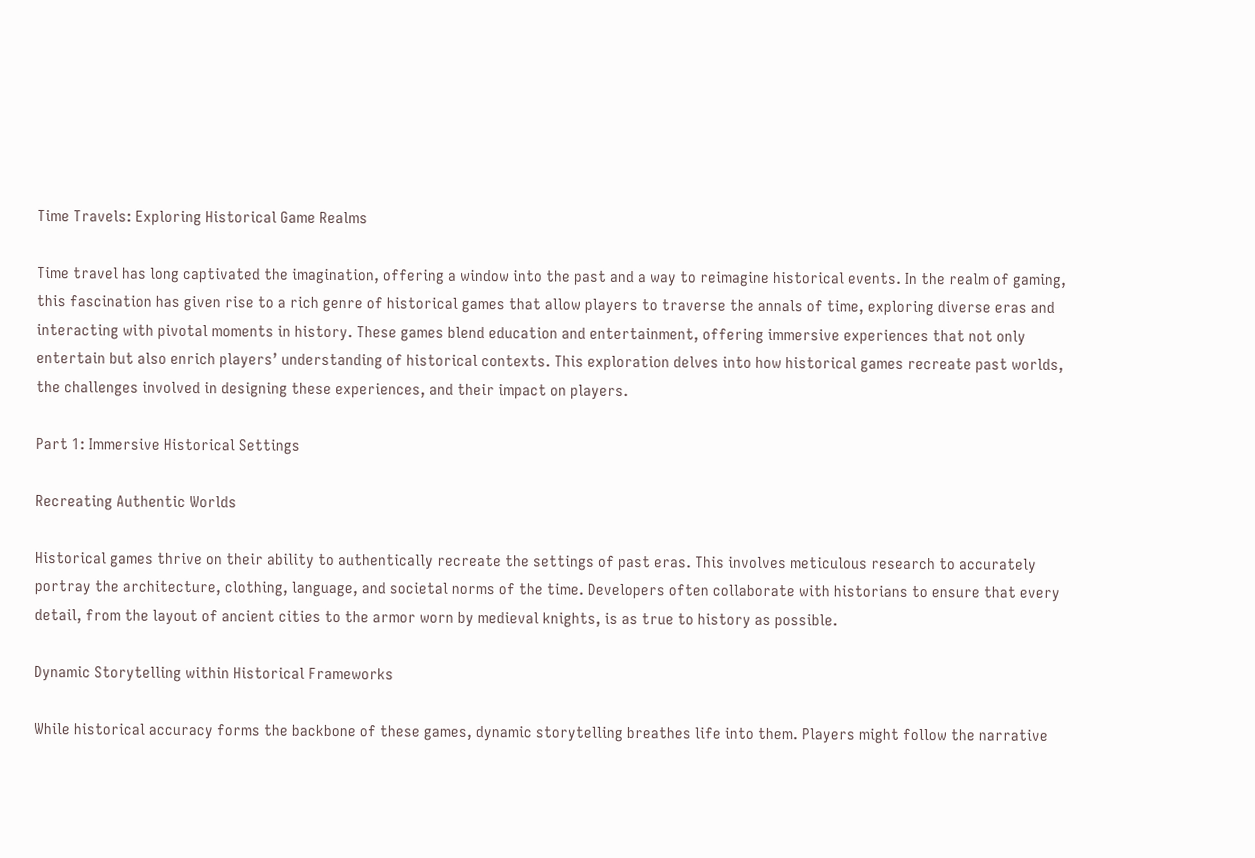Time Travels: Exploring Historical Game Realms

Time travel has long captivated the imagination, offering a window into the past and a way to reimagine historical events. In the realm of gaming, this fascination has given rise to a rich genre of historical games that allow players to traverse the annals of time, exploring diverse eras and interacting with pivotal moments in history. These games blend education and entertainment, offering immersive experiences that not only entertain but also enrich players’ understanding of historical contexts. This exploration delves into how historical games recreate past worlds, the challenges involved in designing these experiences, and their impact on players.

Part 1: Immersive Historical Settings

Recreating Authentic Worlds

Historical games thrive on their ability to authentically recreate the settings of past eras. This involves meticulous research to accurately portray the architecture, clothing, language, and societal norms of the time. Developers often collaborate with historians to ensure that every detail, from the layout of ancient cities to the armor worn by medieval knights, is as true to history as possible.

Dynamic Storytelling within Historical Frameworks

While historical accuracy forms the backbone of these games, dynamic storytelling breathes life into them. Players might follow the narrative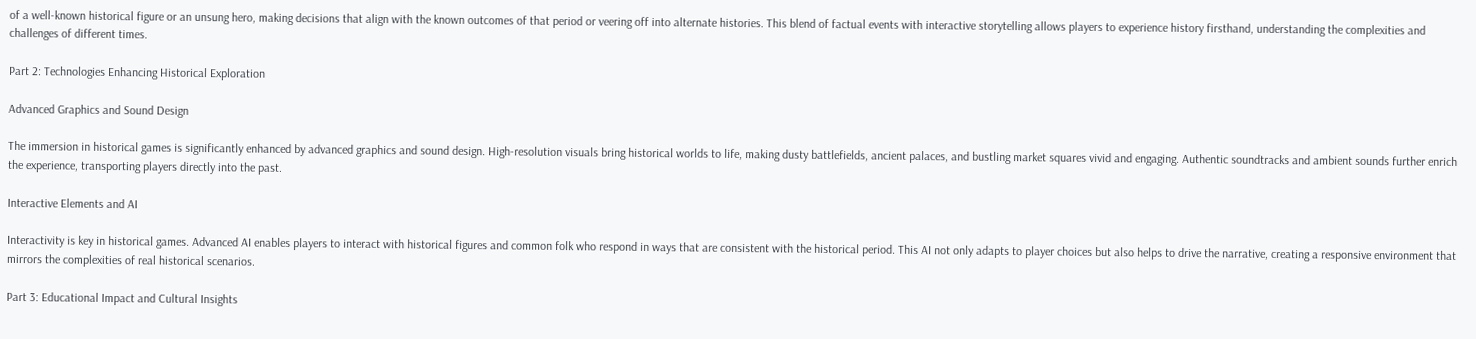of a well-known historical figure or an unsung hero, making decisions that align with the known outcomes of that period or veering off into alternate histories. This blend of factual events with interactive storytelling allows players to experience history firsthand, understanding the complexities and challenges of different times.

Part 2: Technologies Enhancing Historical Exploration

Advanced Graphics and Sound Design

The immersion in historical games is significantly enhanced by advanced graphics and sound design. High-resolution visuals bring historical worlds to life, making dusty battlefields, ancient palaces, and bustling market squares vivid and engaging. Authentic soundtracks and ambient sounds further enrich the experience, transporting players directly into the past.

Interactive Elements and AI

Interactivity is key in historical games. Advanced AI enables players to interact with historical figures and common folk who respond in ways that are consistent with the historical period. This AI not only adapts to player choices but also helps to drive the narrative, creating a responsive environment that mirrors the complexities of real historical scenarios.

Part 3: Educational Impact and Cultural Insights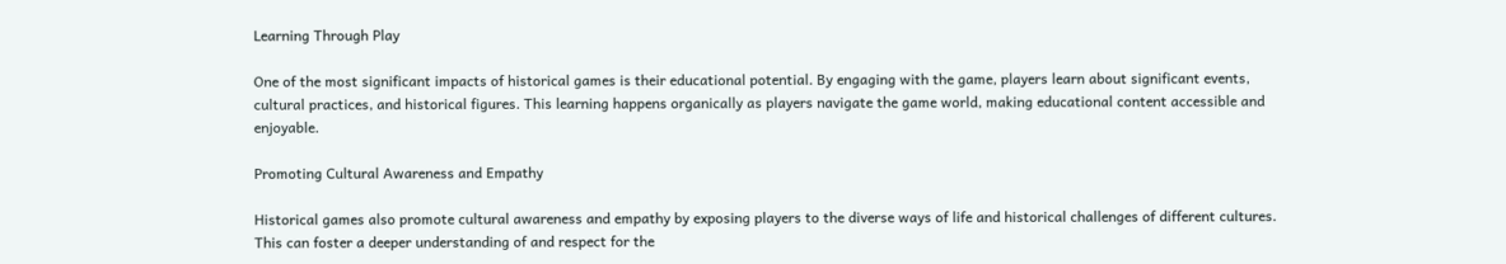Learning Through Play

One of the most significant impacts of historical games is their educational potential. By engaging with the game, players learn about significant events, cultural practices, and historical figures. This learning happens organically as players navigate the game world, making educational content accessible and enjoyable.

Promoting Cultural Awareness and Empathy

Historical games also promote cultural awareness and empathy by exposing players to the diverse ways of life and historical challenges of different cultures. This can foster a deeper understanding of and respect for the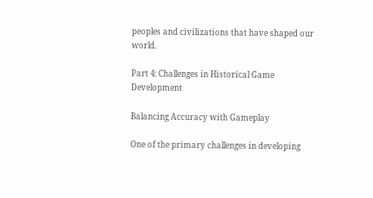peoples and civilizations that have shaped our world.

Part 4: Challenges in Historical Game Development

Balancing Accuracy with Gameplay

One of the primary challenges in developing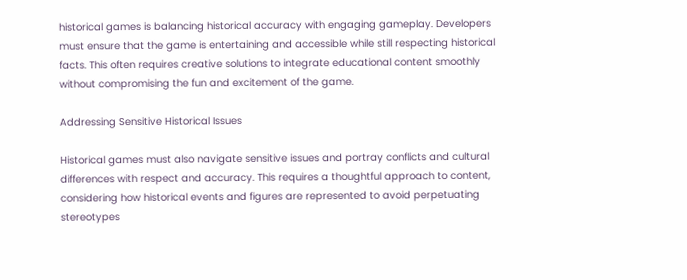historical games is balancing historical accuracy with engaging gameplay. Developers must ensure that the game is entertaining and accessible while still respecting historical facts. This often requires creative solutions to integrate educational content smoothly without compromising the fun and excitement of the game.

Addressing Sensitive Historical Issues

Historical games must also navigate sensitive issues and portray conflicts and cultural differences with respect and accuracy. This requires a thoughtful approach to content, considering how historical events and figures are represented to avoid perpetuating stereotypes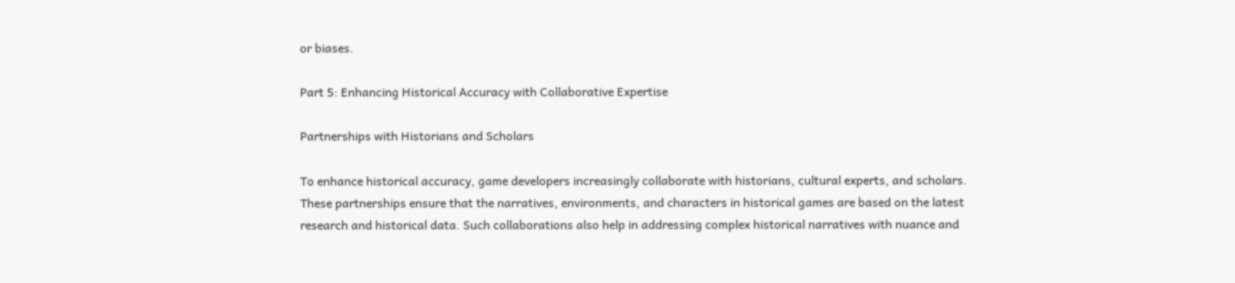or biases.

Part 5: Enhancing Historical Accuracy with Collaborative Expertise

Partnerships with Historians and Scholars

To enhance historical accuracy, game developers increasingly collaborate with historians, cultural experts, and scholars. These partnerships ensure that the narratives, environments, and characters in historical games are based on the latest research and historical data. Such collaborations also help in addressing complex historical narratives with nuance and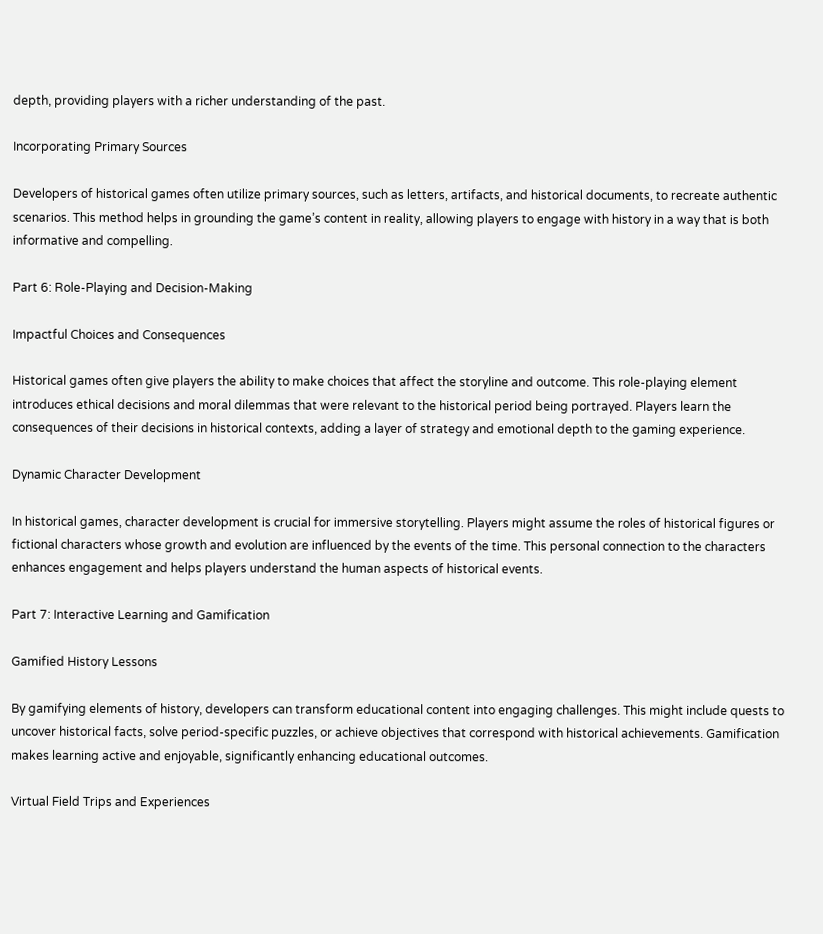depth, providing players with a richer understanding of the past.

Incorporating Primary Sources

Developers of historical games often utilize primary sources, such as letters, artifacts, and historical documents, to recreate authentic scenarios. This method helps in grounding the game’s content in reality, allowing players to engage with history in a way that is both informative and compelling.

Part 6: Role-Playing and Decision-Making

Impactful Choices and Consequences

Historical games often give players the ability to make choices that affect the storyline and outcome. This role-playing element introduces ethical decisions and moral dilemmas that were relevant to the historical period being portrayed. Players learn the consequences of their decisions in historical contexts, adding a layer of strategy and emotional depth to the gaming experience.

Dynamic Character Development

In historical games, character development is crucial for immersive storytelling. Players might assume the roles of historical figures or fictional characters whose growth and evolution are influenced by the events of the time. This personal connection to the characters enhances engagement and helps players understand the human aspects of historical events.

Part 7: Interactive Learning and Gamification

Gamified History Lessons

By gamifying elements of history, developers can transform educational content into engaging challenges. This might include quests to uncover historical facts, solve period-specific puzzles, or achieve objectives that correspond with historical achievements. Gamification makes learning active and enjoyable, significantly enhancing educational outcomes.

Virtual Field Trips and Experiences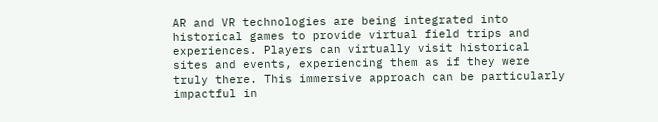AR and VR technologies are being integrated into historical games to provide virtual field trips and experiences. Players can virtually visit historical sites and events, experiencing them as if they were truly there. This immersive approach can be particularly impactful in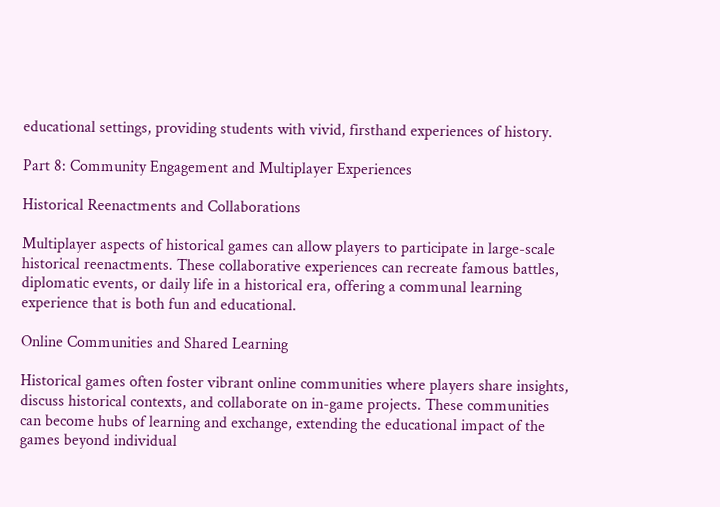educational settings, providing students with vivid, firsthand experiences of history.

Part 8: Community Engagement and Multiplayer Experiences

Historical Reenactments and Collaborations

Multiplayer aspects of historical games can allow players to participate in large-scale historical reenactments. These collaborative experiences can recreate famous battles, diplomatic events, or daily life in a historical era, offering a communal learning experience that is both fun and educational.

Online Communities and Shared Learning

Historical games often foster vibrant online communities where players share insights, discuss historical contexts, and collaborate on in-game projects. These communities can become hubs of learning and exchange, extending the educational impact of the games beyond individual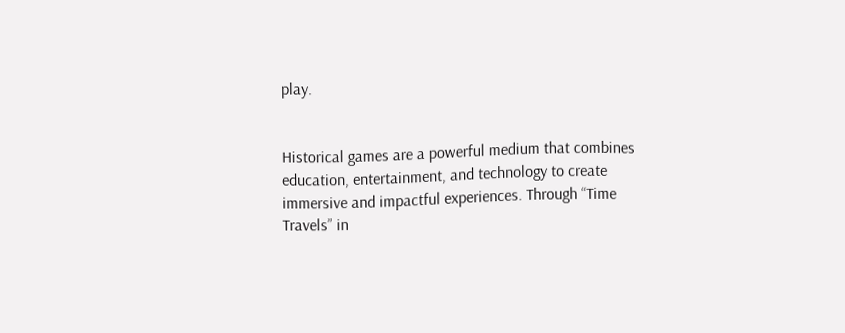play.


Historical games are a powerful medium that combines education, entertainment, and technology to create immersive and impactful experiences. Through “Time Travels” in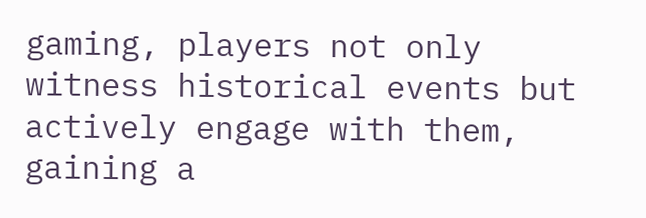gaming, players not only witness historical events but actively engage with them, gaining a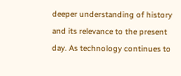deeper understanding of history and its relevance to the present day. As technology continues to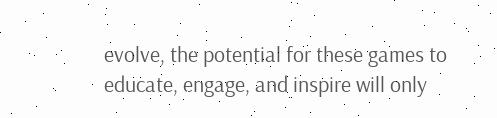evolve, the potential for these games to educate, engage, and inspire will only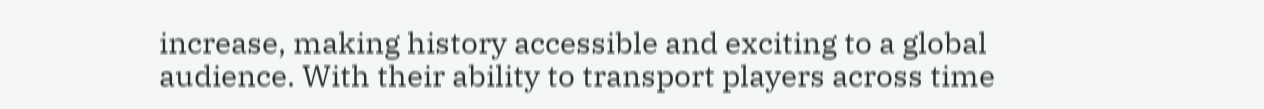increase, making history accessible and exciting to a global audience. With their ability to transport players across time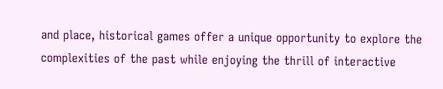and place, historical games offer a unique opportunity to explore the complexities of the past while enjoying the thrill of interactive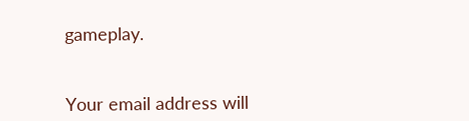gameplay.


Your email address will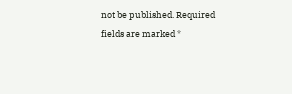not be published. Required fields are marked *